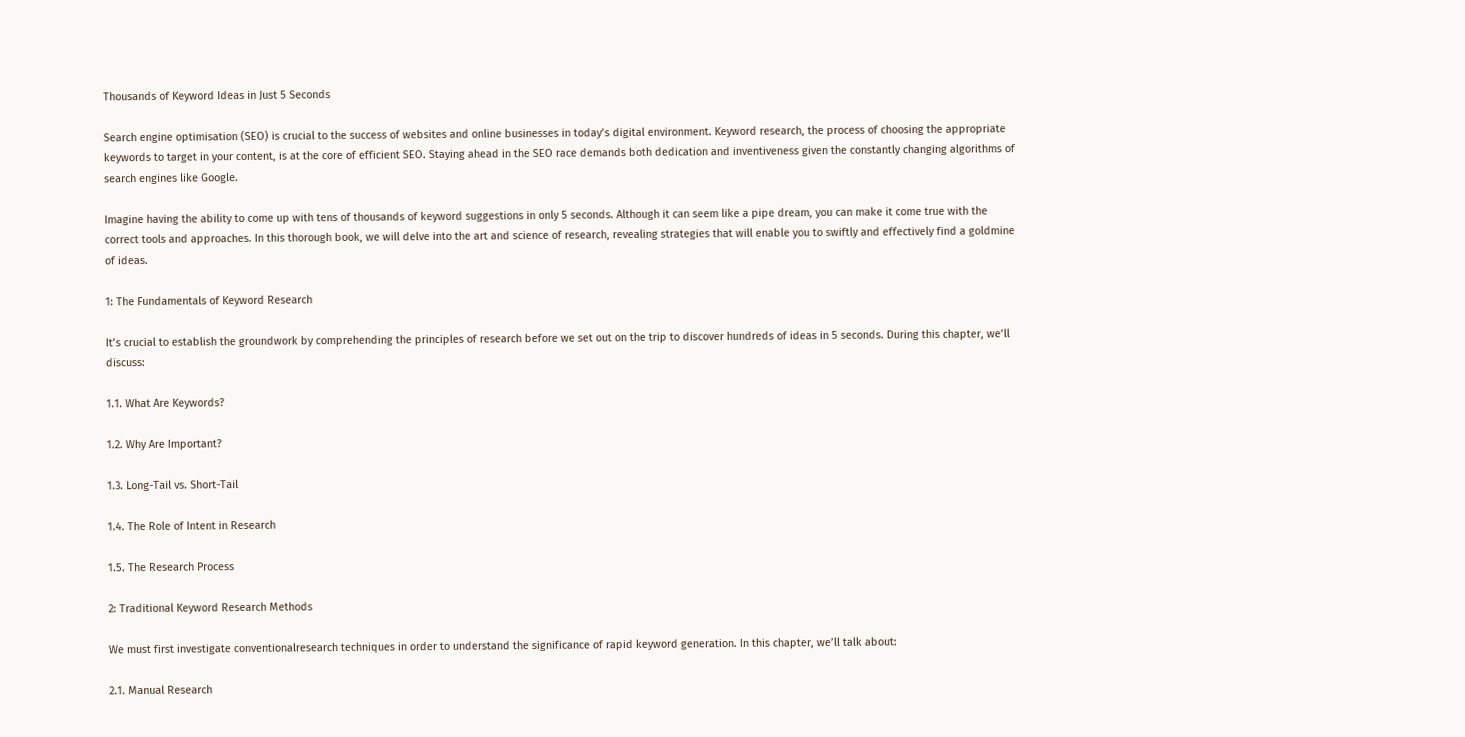Thousands of Keyword Ideas in Just 5 Seconds

Search engine optimisation (SEO) is crucial to the success of websites and online businesses in today’s digital environment. Keyword research, the process of choosing the appropriate keywords to target in your content, is at the core of efficient SEO. Staying ahead in the SEO race demands both dedication and inventiveness given the constantly changing algorithms of search engines like Google.

Imagine having the ability to come up with tens of thousands of keyword suggestions in only 5 seconds. Although it can seem like a pipe dream, you can make it come true with the correct tools and approaches. In this thorough book, we will delve into the art and science of research, revealing strategies that will enable you to swiftly and effectively find a goldmine of ideas.

1: The Fundamentals of Keyword Research

It’s crucial to establish the groundwork by comprehending the principles of research before we set out on the trip to discover hundreds of ideas in 5 seconds. During this chapter, we’ll discuss:

1.1. What Are Keywords?

1.2. Why Are Important?

1.3. Long-Tail vs. Short-Tail

1.4. The Role of Intent in Research

1.5. The Research Process

2: Traditional Keyword Research Methods

We must first investigate conventionalresearch techniques in order to understand the significance of rapid keyword generation. In this chapter, we’ll talk about:

2.1. Manual Research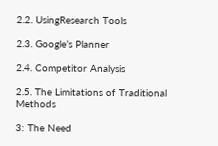2.2. UsingResearch Tools

2.3. Google’s Planner

2.4. Competitor Analysis

2.5. The Limitations of Traditional Methods

3: The Need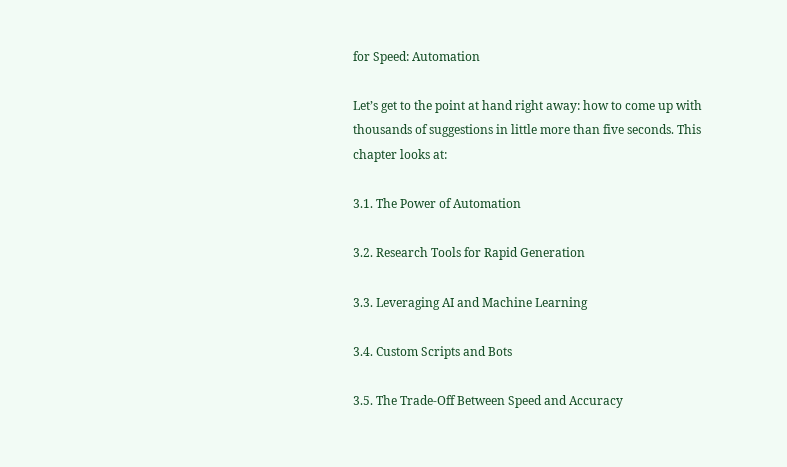for Speed: Automation

Let’s get to the point at hand right away: how to come up with thousands of suggestions in little more than five seconds. This chapter looks at:

3.1. The Power of Automation

3.2. Research Tools for Rapid Generation

3.3. Leveraging AI and Machine Learning

3.4. Custom Scripts and Bots

3.5. The Trade-Off Between Speed and Accuracy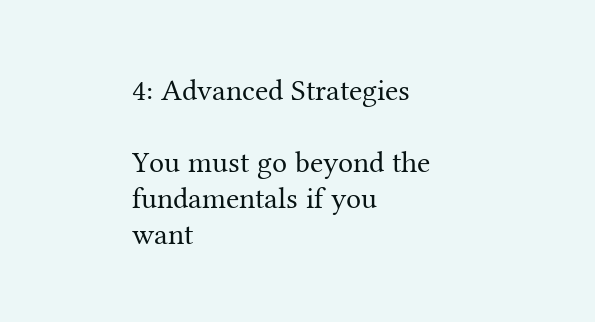4: Advanced Strategies

You must go beyond the fundamentals if you want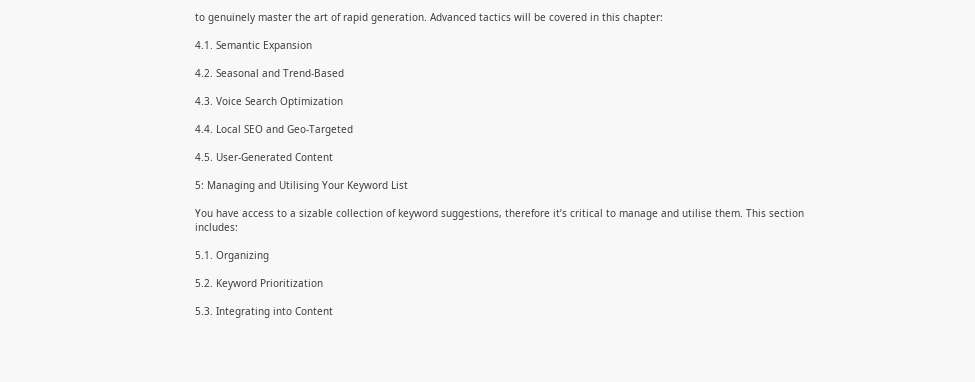to genuinely master the art of rapid generation. Advanced tactics will be covered in this chapter:

4.1. Semantic Expansion

4.2. Seasonal and Trend-Based

4.3. Voice Search Optimization

4.4. Local SEO and Geo-Targeted

4.5. User-Generated Content

5: Managing and Utilising Your Keyword List

You have access to a sizable collection of keyword suggestions, therefore it’s critical to manage and utilise them. This section includes:

5.1. Organizing

5.2. Keyword Prioritization

5.3. Integrating into Content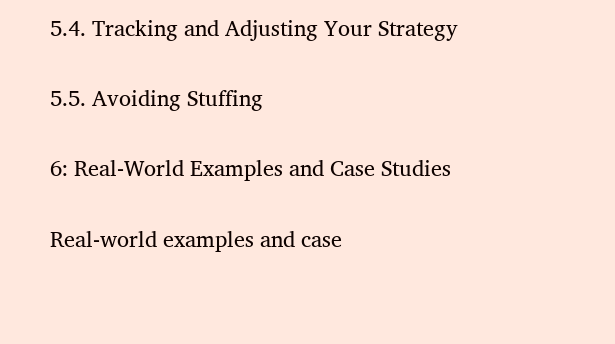5.4. Tracking and Adjusting Your Strategy

5.5. Avoiding Stuffing

6: Real-World Examples and Case Studies

Real-world examples and case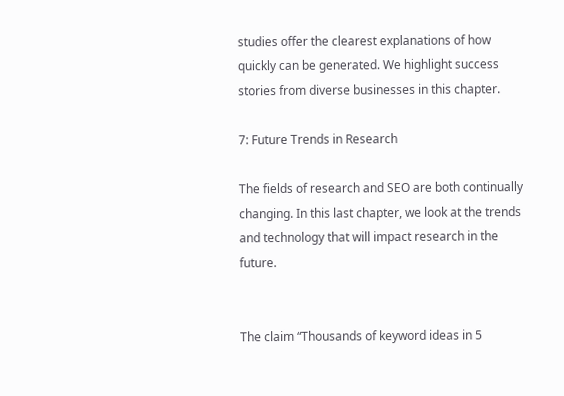studies offer the clearest explanations of how quickly can be generated. We highlight success stories from diverse businesses in this chapter.

7: Future Trends in Research

The fields of research and SEO are both continually changing. In this last chapter, we look at the trends and technology that will impact research in the future.


The claim “Thousands of keyword ideas in 5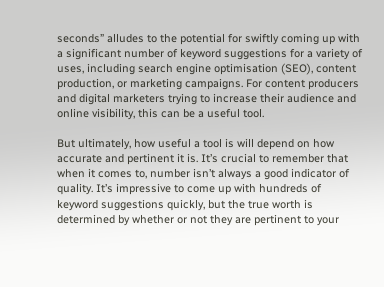seconds” alludes to the potential for swiftly coming up with a significant number of keyword suggestions for a variety of uses, including search engine optimisation (SEO), content production, or marketing campaigns. For content producers and digital marketers trying to increase their audience and online visibility, this can be a useful tool.

But ultimately, how useful a tool is will depend on how accurate and pertinent it is. It’s crucial to remember that when it comes to, number isn’t always a good indicator of quality. It’s impressive to come up with hundreds of keyword suggestions quickly, but the true worth is determined by whether or not they are pertinent to your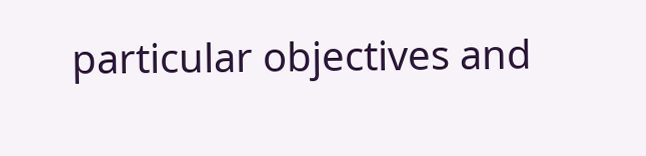particular objectives and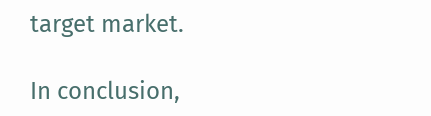target market.

In conclusion,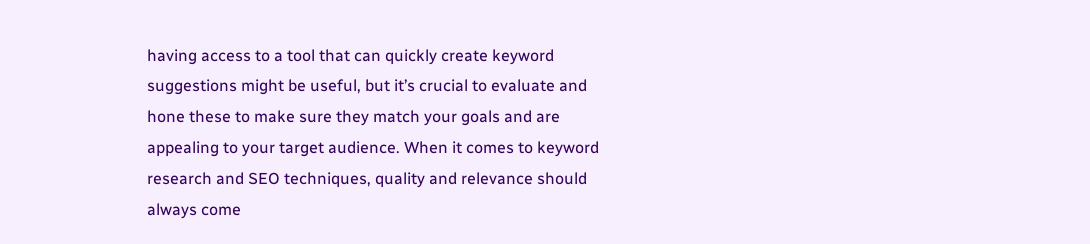having access to a tool that can quickly create keyword suggestions might be useful, but it’s crucial to evaluate and hone these to make sure they match your goals and are appealing to your target audience. When it comes to keyword research and SEO techniques, quality and relevance should always come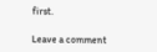first.

Leave a comment